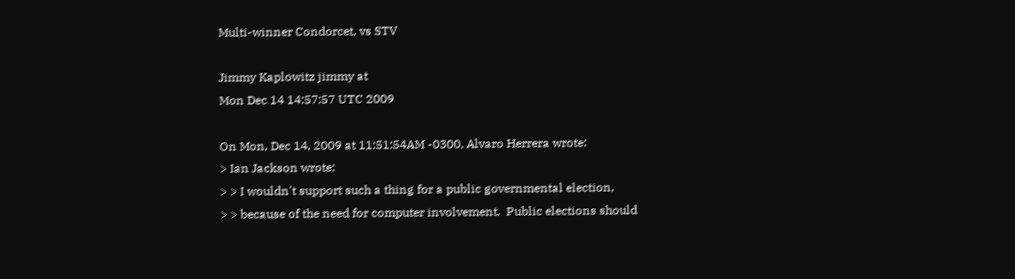Multi-winner Condorcet, vs STV

Jimmy Kaplowitz jimmy at
Mon Dec 14 14:57:57 UTC 2009

On Mon, Dec 14, 2009 at 11:51:54AM -0300, Alvaro Herrera wrote:
> Ian Jackson wrote:
> > I wouldn't support such a thing for a public governmental election,
> > because of the need for computer involvement.  Public elections should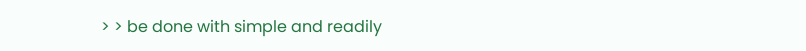> > be done with simple and readily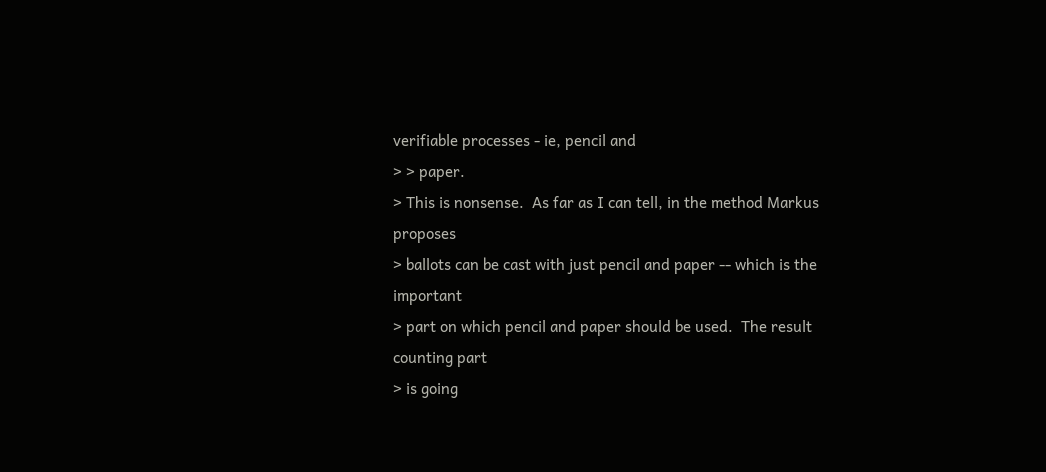verifiable processes - ie, pencil and
> > paper.
> This is nonsense.  As far as I can tell, in the method Markus proposes
> ballots can be cast with just pencil and paper -- which is the important
> part on which pencil and paper should be used.  The result counting part
> is going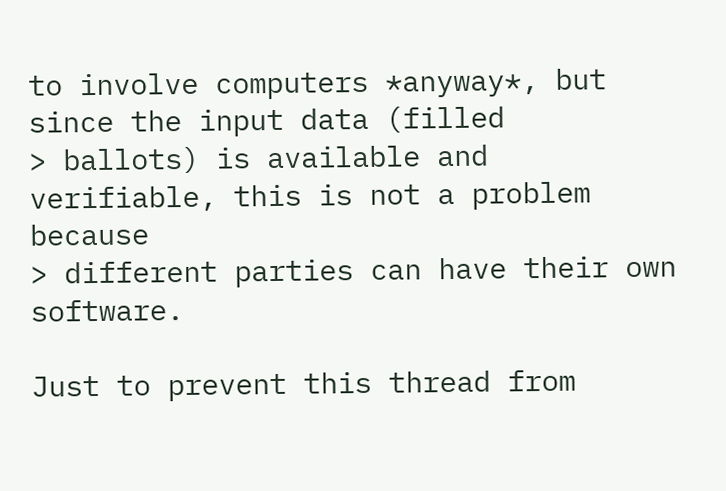to involve computers *anyway*, but since the input data (filled
> ballots) is available and verifiable, this is not a problem because
> different parties can have their own software.

Just to prevent this thread from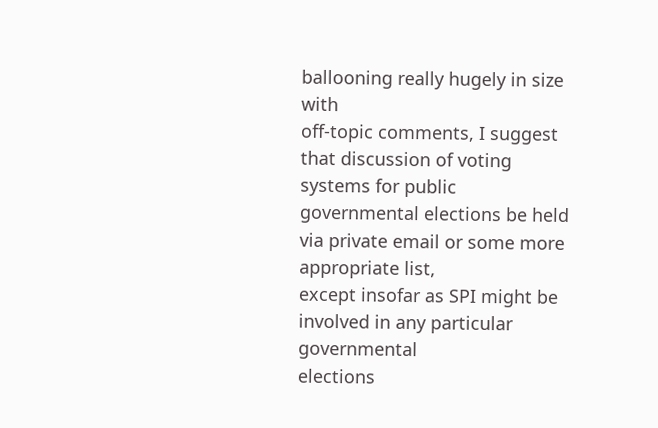ballooning really hugely in size with
off-topic comments, I suggest that discussion of voting systems for public
governmental elections be held via private email or some more appropriate list,
except insofar as SPI might be involved in any particular governmental
elections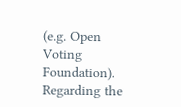(e.g. Open Voting Foundation). Regarding the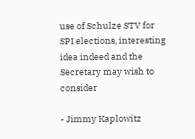use of Schulze STV for
SPI elections, interesting idea indeed and the Secretary may wish to consider

- Jimmy Kaplowitz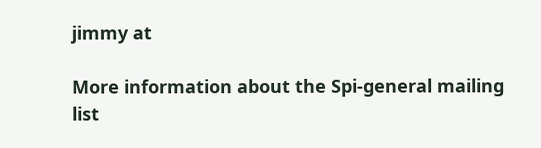jimmy at

More information about the Spi-general mailing list